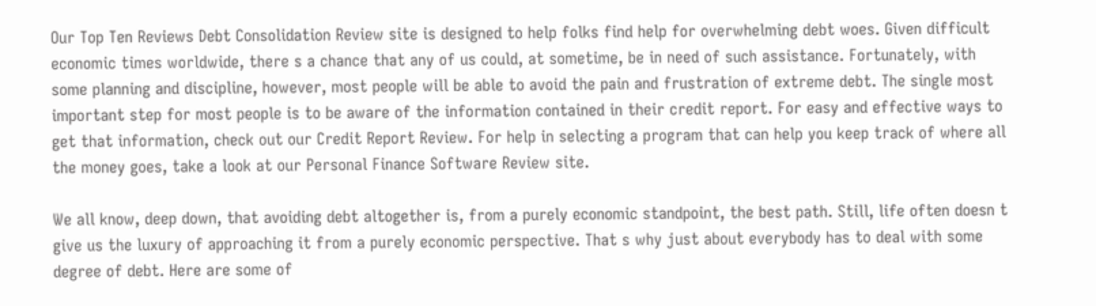Our Top Ten Reviews Debt Consolidation Review site is designed to help folks find help for overwhelming debt woes. Given difficult economic times worldwide, there s a chance that any of us could, at sometime, be in need of such assistance. Fortunately, with some planning and discipline, however, most people will be able to avoid the pain and frustration of extreme debt. The single most important step for most people is to be aware of the information contained in their credit report. For easy and effective ways to get that information, check out our Credit Report Review. For help in selecting a program that can help you keep track of where all the money goes, take a look at our Personal Finance Software Review site.

We all know, deep down, that avoiding debt altogether is, from a purely economic standpoint, the best path. Still, life often doesn t give us the luxury of approaching it from a purely economic perspective. That s why just about everybody has to deal with some degree of debt. Here are some of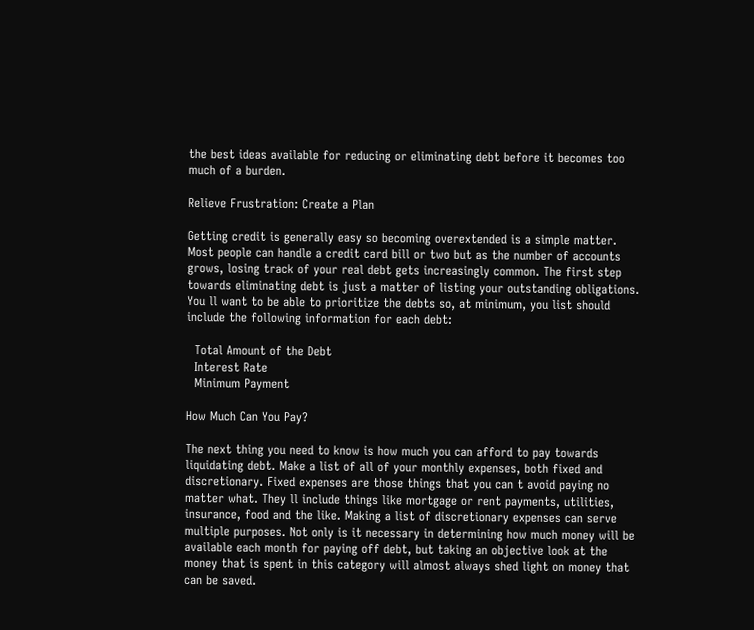the best ideas available for reducing or eliminating debt before it becomes too much of a burden.

Relieve Frustration: Create a Plan

Getting credit is generally easy so becoming overextended is a simple matter. Most people can handle a credit card bill or two but as the number of accounts grows, losing track of your real debt gets increasingly common. The first step towards eliminating debt is just a matter of listing your outstanding obligations. You ll want to be able to prioritize the debts so, at minimum, you list should include the following information for each debt:

  Total Amount of the Debt
  Interest Rate
  Minimum Payment

How Much Can You Pay?

The next thing you need to know is how much you can afford to pay towards liquidating debt. Make a list of all of your monthly expenses, both fixed and discretionary. Fixed expenses are those things that you can t avoid paying no matter what. They ll include things like mortgage or rent payments, utilities, insurance, food and the like. Making a list of discretionary expenses can serve multiple purposes. Not only is it necessary in determining how much money will be available each month for paying off debt, but taking an objective look at the money that is spent in this category will almost always shed light on money that can be saved.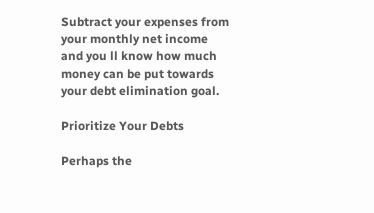Subtract your expenses from your monthly net income and you ll know how much money can be put towards your debt elimination goal.

Prioritize Your Debts

Perhaps the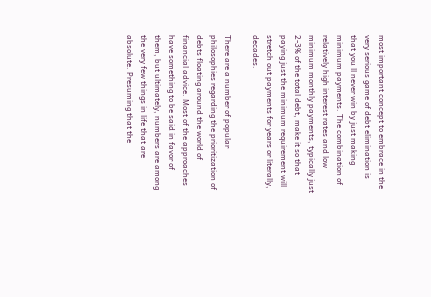most important concept to embrace in the very serious game of debt elimination is that you ll never win by just making minimum payments. The combination of relatively high interest rates and low minimum monthly payments, typically just 2-3% of the total debt, make it so that paying just the minimum requirement will stretch out payments for years or literally, decades.

There are a number of popular philosophies regarding the prioritization of debts floating around the world of financial advice. Most of the approaches have something to be said in favor of them, but ultimately, numbers are among the very few things in life that are absolute. Presuming that the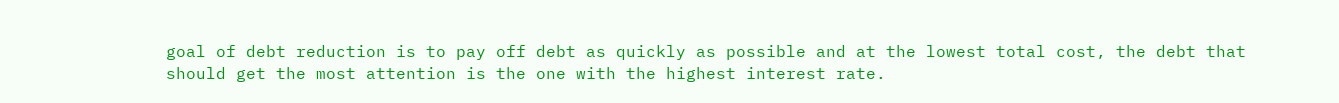goal of debt reduction is to pay off debt as quickly as possible and at the lowest total cost, the debt that should get the most attention is the one with the highest interest rate.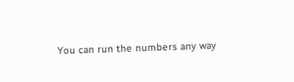You can run the numbers any way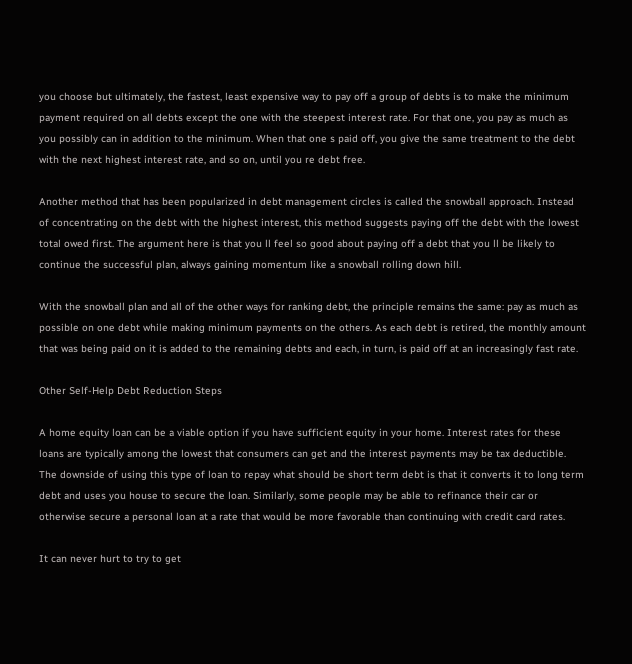you choose but ultimately, the fastest, least expensive way to pay off a group of debts is to make the minimum payment required on all debts except the one with the steepest interest rate. For that one, you pay as much as you possibly can in addition to the minimum. When that one s paid off, you give the same treatment to the debt with the next highest interest rate, and so on, until you re debt free.

Another method that has been popularized in debt management circles is called the snowball approach. Instead of concentrating on the debt with the highest interest, this method suggests paying off the debt with the lowest total owed first. The argument here is that you ll feel so good about paying off a debt that you ll be likely to continue the successful plan, always gaining momentum like a snowball rolling down hill.

With the snowball plan and all of the other ways for ranking debt, the principle remains the same: pay as much as possible on one debt while making minimum payments on the others. As each debt is retired, the monthly amount that was being paid on it is added to the remaining debts and each, in turn, is paid off at an increasingly fast rate.

Other Self-Help Debt Reduction Steps

A home equity loan can be a viable option if you have sufficient equity in your home. Interest rates for these loans are typically among the lowest that consumers can get and the interest payments may be tax deductible. The downside of using this type of loan to repay what should be short term debt is that it converts it to long term debt and uses you house to secure the loan. Similarly, some people may be able to refinance their car or otherwise secure a personal loan at a rate that would be more favorable than continuing with credit card rates.

It can never hurt to try to get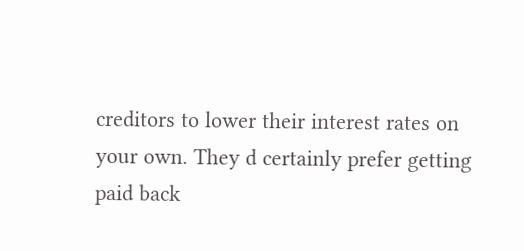creditors to lower their interest rates on your own. They d certainly prefer getting paid back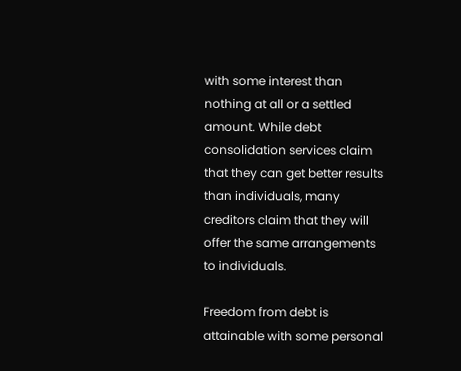with some interest than nothing at all or a settled amount. While debt consolidation services claim that they can get better results than individuals, many creditors claim that they will offer the same arrangements to individuals.

Freedom from debt is attainable with some personal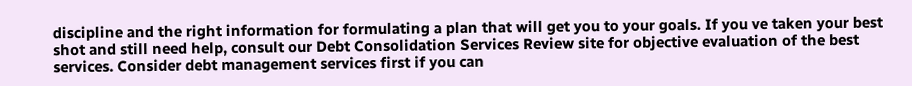discipline and the right information for formulating a plan that will get you to your goals. If you ve taken your best shot and still need help, consult our Debt Consolidation Services Review site for objective evaluation of the best services. Consider debt management services first if you can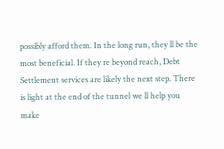possibly afford them. In the long run, they ll be the most beneficial. If they re beyond reach, Debt Settlement services are likely the next step. There is light at the end of the tunnel we ll help you make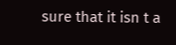sure that it isn t a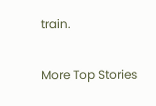train.

More Top Stories